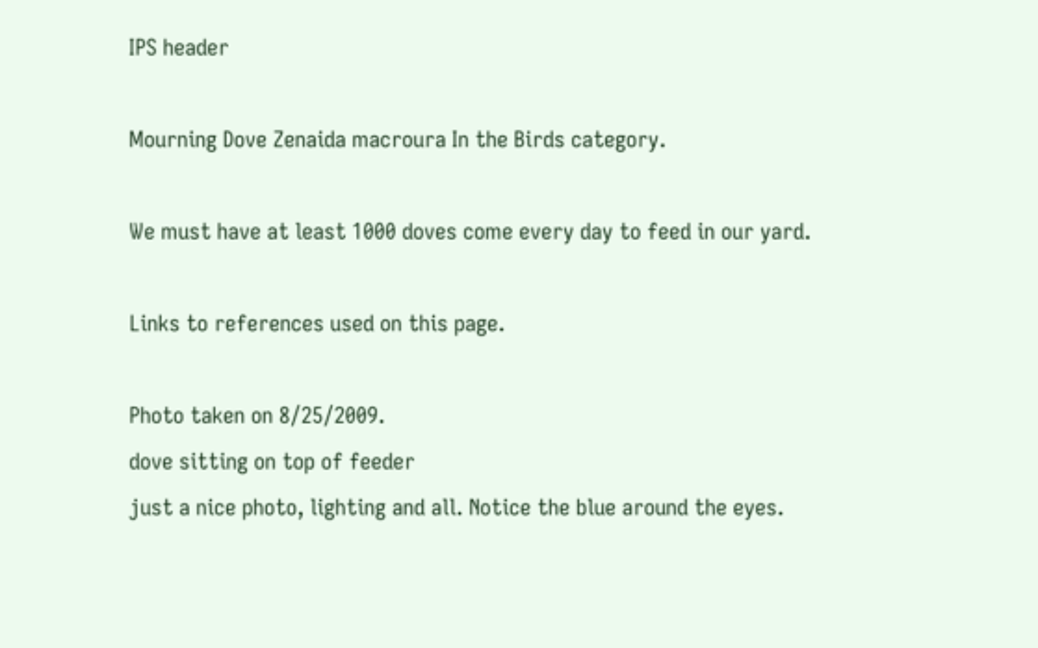IPS header

Mourning Dove Zenaida macroura In the Birds category.

We must have at least 1000 doves come every day to feed in our yard.

Links to references used on this page.

Photo taken on 8/25/2009.
dove sitting on top of feeder
just a nice photo, lighting and all. Notice the blue around the eyes.